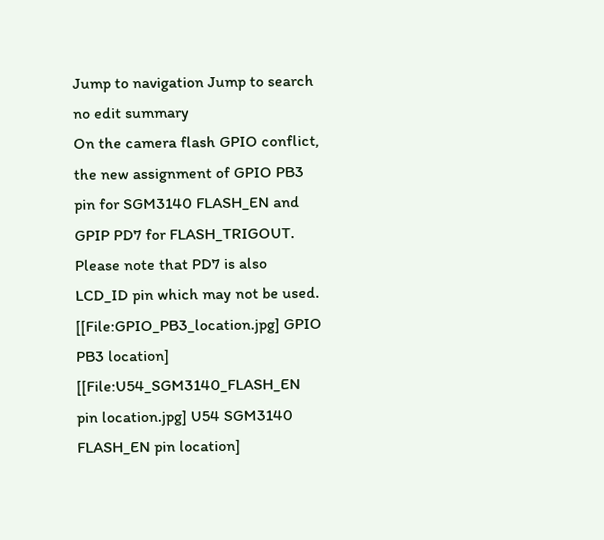Jump to navigation Jump to search
no edit summary
On the camera flash GPIO conflict, the new assignment of GPIO PB3 pin for SGM3140 FLASH_EN and GPIP PD7 for FLASH_TRIGOUT. Please note that PD7 is also LCD_ID pin which may not be used.
[[File:GPIO_PB3_location.jpg] GPIO PB3 location] [[File:U54_SGM3140_FLASH_EN pin location.jpg] U54 SGM3140 FLASH_EN pin location]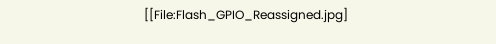[[File:Flash_GPIO_Reassigned.jpg]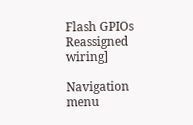Flash GPIOs Reassigned wiring]

Navigation menu